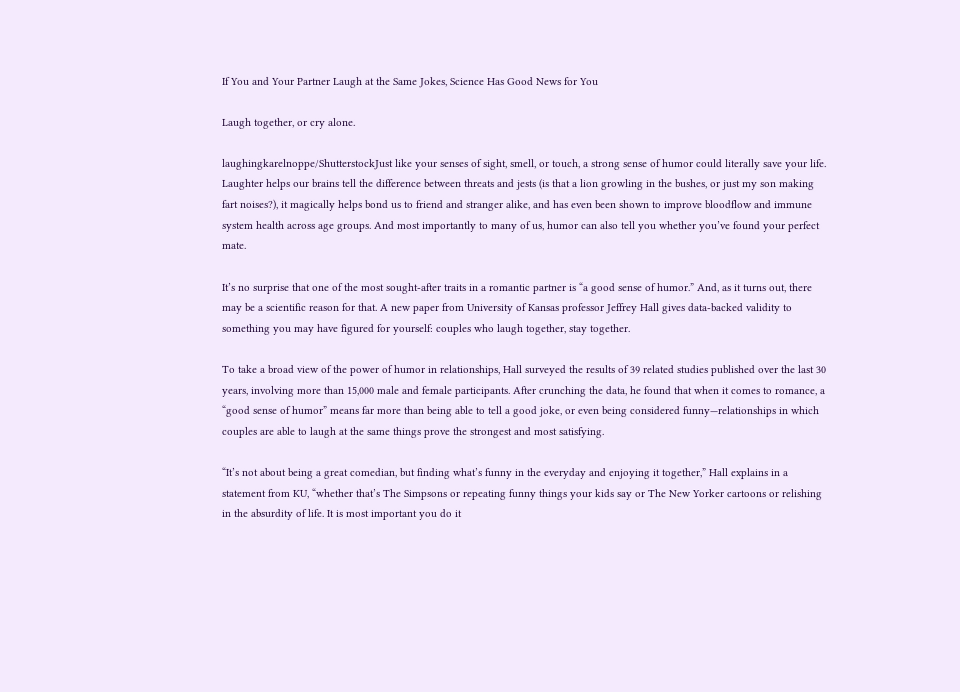If You and Your Partner Laugh at the Same Jokes, Science Has Good News for You

Laugh together, or cry alone.

laughingkarelnoppe/ShutterstockJust like your senses of sight, smell, or touch, a strong sense of humor could literally save your life. Laughter helps our brains tell the difference between threats and jests (is that a lion growling in the bushes, or just my son making fart noises?), it magically helps bond us to friend and stranger alike, and has even been shown to improve bloodflow and immune system health across age groups. And most importantly to many of us, humor can also tell you whether you’ve found your perfect mate.

It’s no surprise that one of the most sought-after traits in a romantic partner is “a good sense of humor.” And, as it turns out, there may be a scientific reason for that. A new paper from University of Kansas professor Jeffrey Hall gives data-backed validity to something you may have figured for yourself: couples who laugh together, stay together.

To take a broad view of the power of humor in relationships, Hall surveyed the results of 39 related studies published over the last 30 years, involving more than 15,000 male and female participants. After crunching the data, he found that when it comes to romance, a “good sense of humor” means far more than being able to tell a good joke, or even being considered funny—relationships in which couples are able to laugh at the same things prove the strongest and most satisfying.

“It’s not about being a great comedian, but finding what’s funny in the everyday and enjoying it together,” Hall explains in a statement from KU, “whether that’s The Simpsons or repeating funny things your kids say or The New Yorker cartoons or relishing in the absurdity of life. It is most important you do it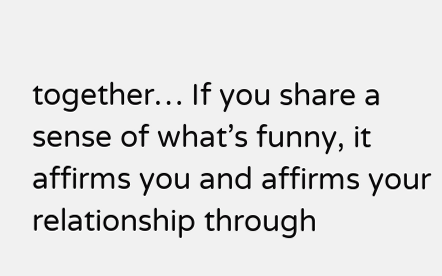together… If you share a sense of what’s funny, it affirms you and affirms your relationship through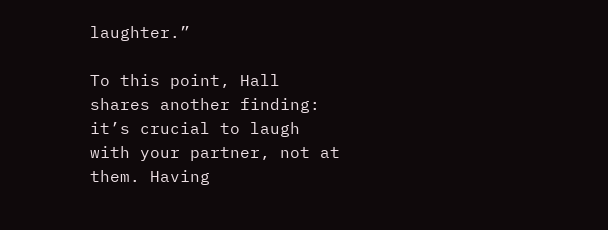laughter.”

To this point, Hall shares another finding: it’s crucial to laugh with your partner, not at them. Having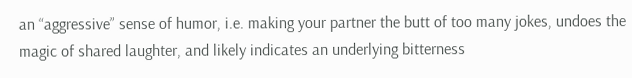an “aggressive” sense of humor, i.e. making your partner the butt of too many jokes, undoes the magic of shared laughter, and likely indicates an underlying bitterness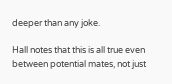deeper than any joke.

Hall notes that this is all true even between potential mates, not just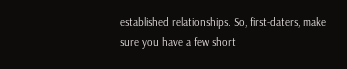established relationships. So, first-daters, make sure you have a few short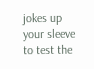jokes up your sleeve to test the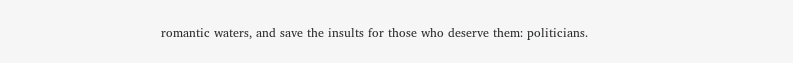romantic waters, and save the insults for those who deserve them: politicians.